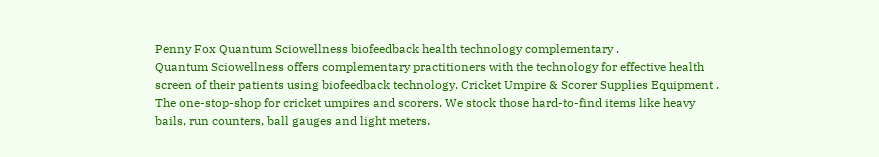Penny Fox Quantum Sciowellness biofeedback health technology complementary .
Quantum Sciowellness offers complementary practitioners with the technology for effective health screen of their patients using biofeedback technology. Cricket Umpire & Scorer Supplies Equipment .
The one-stop-shop for cricket umpires and scorers. We stock those hard-to-find items like heavy bails, run counters, ball gauges and light meters.